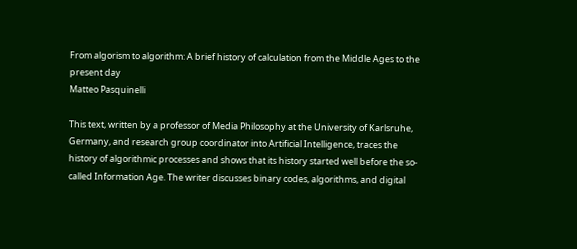From algorism to algorithm: A brief history of calculation from the Middle Ages to the present day
Matteo Pasquinelli

This text, written by a professor of Media Philosophy at the University of Karlsruhe, Germany, and research group coordinator into Artificial Intelligence, traces the history of algorithmic processes and shows that its history started well before the so-called Information Age. The writer discusses binary codes, algorithms, and digital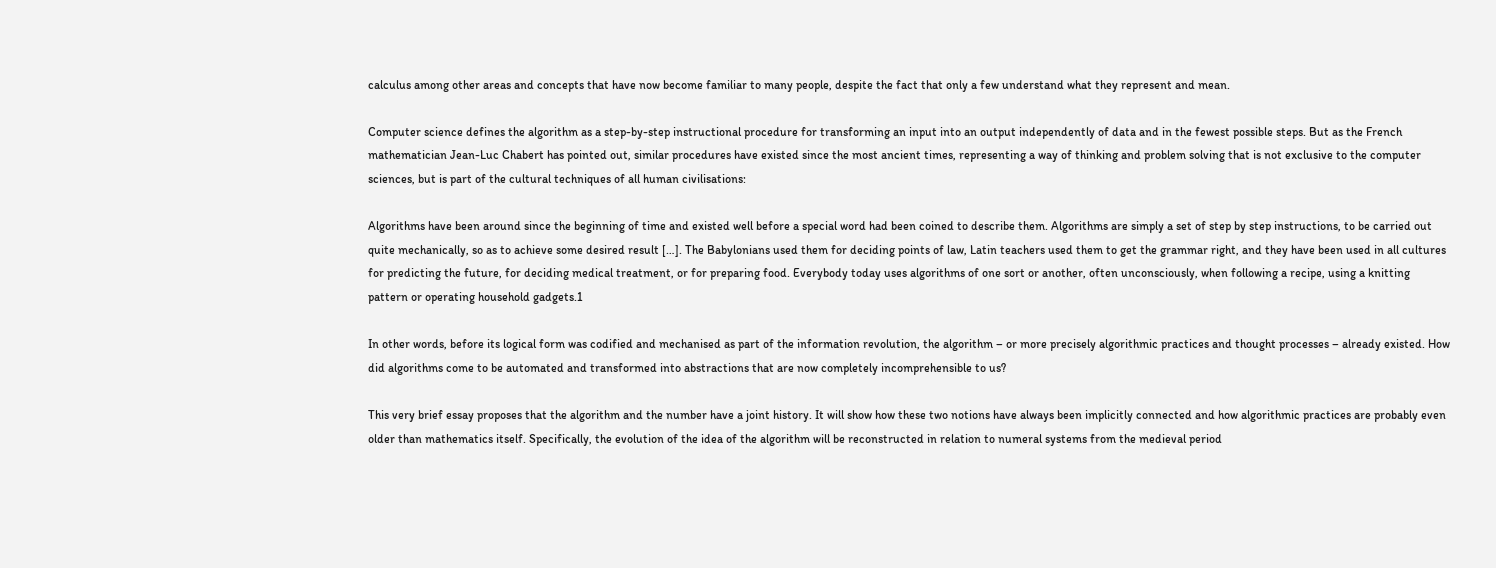calculus among other areas and concepts that have now become familiar to many people, despite the fact that only a few understand what they represent and mean.

Computer science defines the algorithm as a step-by-step instructional procedure for transforming an input into an output independently of data and in the fewest possible steps. But as the French mathematician Jean-Luc Chabert has pointed out, similar procedures have existed since the most ancient times, representing a way of thinking and problem solving that is not exclusive to the computer sciences, but is part of the cultural techniques of all human civilisations:

Algorithms have been around since the beginning of time and existed well before a special word had been coined to describe them. Algorithms are simply a set of step by step instructions, to be carried out quite mechanically, so as to achieve some desired result […]. The Babylonians used them for deciding points of law, Latin teachers used them to get the grammar right, and they have been used in all cultures for predicting the future, for deciding medical treatment, or for preparing food. Everybody today uses algorithms of one sort or another, often unconsciously, when following a recipe, using a knitting pattern or operating household gadgets.1

In other words, before its logical form was codified and mechanised as part of the information revolution, the algorithm – or more precisely algorithmic practices and thought processes – already existed. How did algorithms come to be automated and transformed into abstractions that are now completely incomprehensible to us?

This very brief essay proposes that the algorithm and the number have a joint history. It will show how these two notions have always been implicitly connected and how algorithmic practices are probably even older than mathematics itself. Specifically, the evolution of the idea of the algorithm will be reconstructed in relation to numeral systems from the medieval period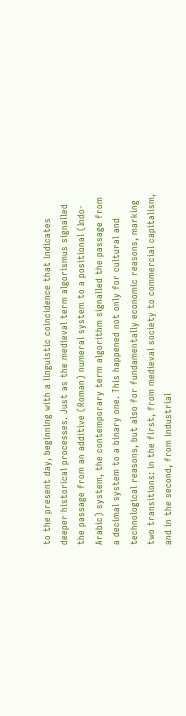to the present day, beginning with a linguistic coincidence that indicates deeper historical processes. Just as the medieval term algorismus signalled the passage from an additive (Roman) numeral system to a positional (Indo-Arabic) system, the contemporary term algorithm signalled the passage from a decimal system to a binary one. This happened not only for cultural and technological reasons, but also for fundamentally economic reasons, marking two transitions: in the first, from medieval society to commercial capitalism, and in the second, from industrial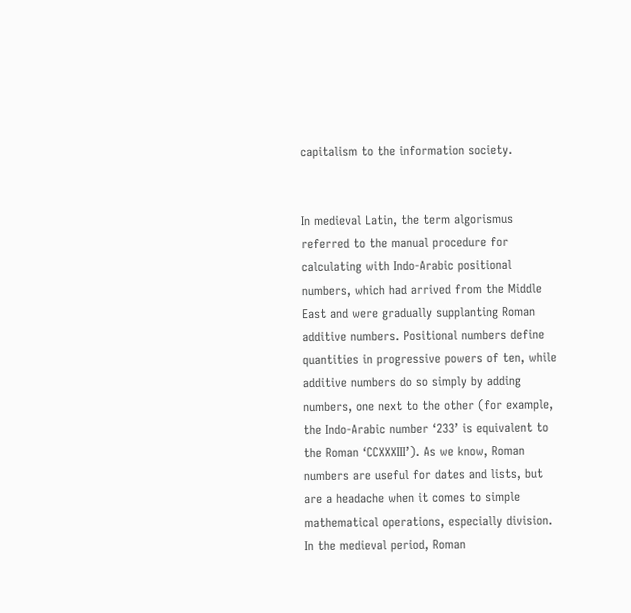capitalism to the information society.


In medieval Latin, the term algorismus referred to the manual procedure for calculating with Indo-Arabic positional numbers, which had arrived from the Middle East and were gradually supplanting Roman additive numbers. Positional numbers define quantities in progressive powers of ten, while additive numbers do so simply by adding numbers, one next to the other (for example, the Indo-Arabic number ‘233’ is equivalent to the Roman ‘CCXXXIII’). As we know, Roman numbers are useful for dates and lists, but are a headache when it comes to simple mathematical operations, especially division. In the medieval period, Roman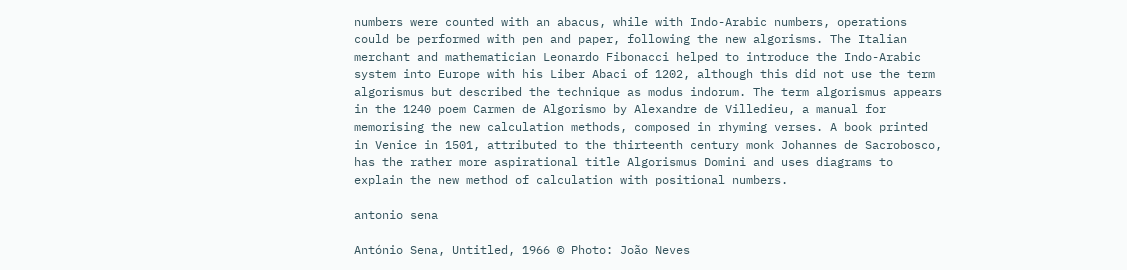numbers were counted with an abacus, while with Indo-Arabic numbers, operations could be performed with pen and paper, following the new algorisms. The Italian merchant and mathematician Leonardo Fibonacci helped to introduce the Indo-Arabic system into Europe with his Liber Abaci of 1202, although this did not use the term algorismus but described the technique as modus indorum. The term algorismus appears in the 1240 poem Carmen de Algorismo by Alexandre de Villedieu, a manual for memorising the new calculation methods, composed in rhyming verses. A book printed in Venice in 1501, attributed to the thirteenth century monk Johannes de Sacrobosco, has the rather more aspirational title Algorismus Domini and uses diagrams to explain the new method of calculation with positional numbers.

antonio sena

António Sena, Untitled, 1966 © Photo: João Neves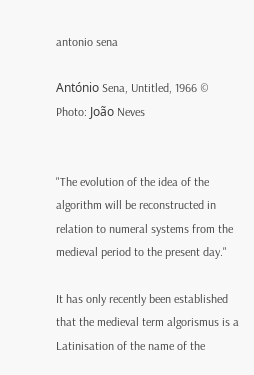antonio sena

António Sena, Untitled, 1966 © Photo: João Neves


"The evolution of the idea of the algorithm will be reconstructed in relation to numeral systems from the medieval period to the present day."

It has only recently been established that the medieval term algorismus is a Latinisation of the name of the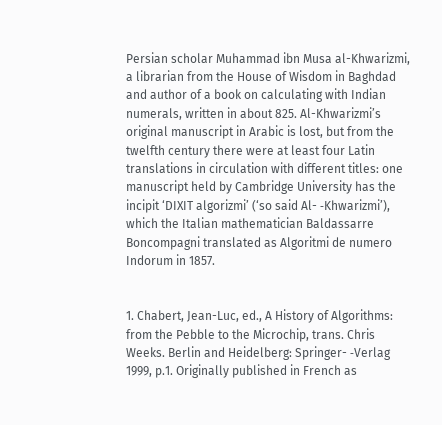Persian scholar Muhammad ibn Musa al-Khwarizmi, a librarian from the House of Wisdom in Baghdad and author of a book on calculating with Indian numerals, written in about 825. Al-Khwarizmi’s original manuscript in Arabic is lost, but from the twelfth century there were at least four Latin translations in circulation with different titles: one manuscript held by Cambridge University has the incipit ‘DIXIT algorizmi’ (‘so said Al- ‑Khwarizmi’), which the Italian mathematician Baldassarre Boncompagni translated as Algoritmi de numero Indorum in 1857.


1. Chabert, Jean-Luc, ed., A History of Algorithms: from the Pebble to the Microchip, trans. Chris Weeks. Berlin and Heidelberg: Springer- ‑Verlag 1999, p.1. Originally published in French as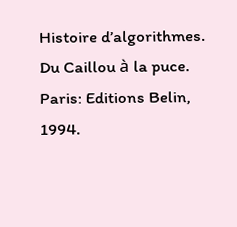Histoire d’algorithmes. Du Caillou à la puce. Paris: Editions Belin, 1994.